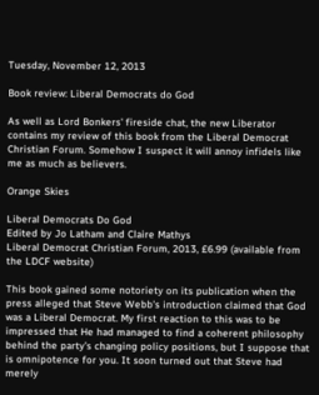Tuesday, November 12, 2013

Book review: Liberal Democrats do God

As well as Lord Bonkers' fireside chat, the new Liberator contains my review of this book from the Liberal Democrat Christian Forum. Somehow I suspect it will annoy infidels like me as much as believers.

Orange Skies

Liberal Democrats Do God
Edited by Jo Latham and Claire Mathys
Liberal Democrat Christian Forum, 2013, £6.99 (available from the LDCF website)

This book gained some notoriety on its publication when the press alleged that Steve Webb’s introduction claimed that God was a Liberal Democrat. My first reaction to this was to be impressed that He had managed to find a coherent philosophy behind the party’s changing policy positions, but I suppose that is omnipotence for you. It soon turned out that Steve had merely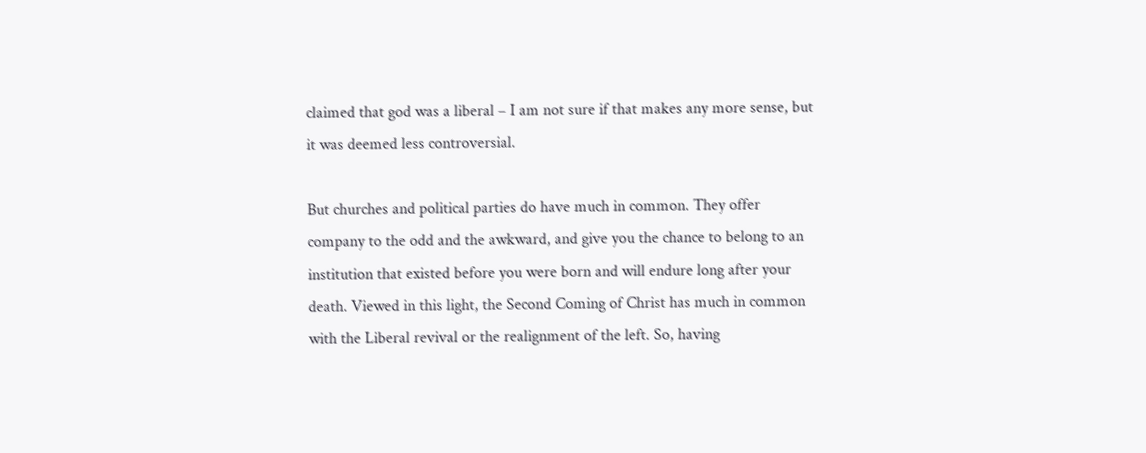claimed that god was a liberal – I am not sure if that makes any more sense, but it was deemed less controversial.

But churches and political parties do have much in common. They offer company to the odd and the awkward, and give you the chance to belong to an institution that existed before you were born and will endure long after your death. Viewed in this light, the Second Coming of Christ has much in common with the Liberal revival or the realignment of the left. So, having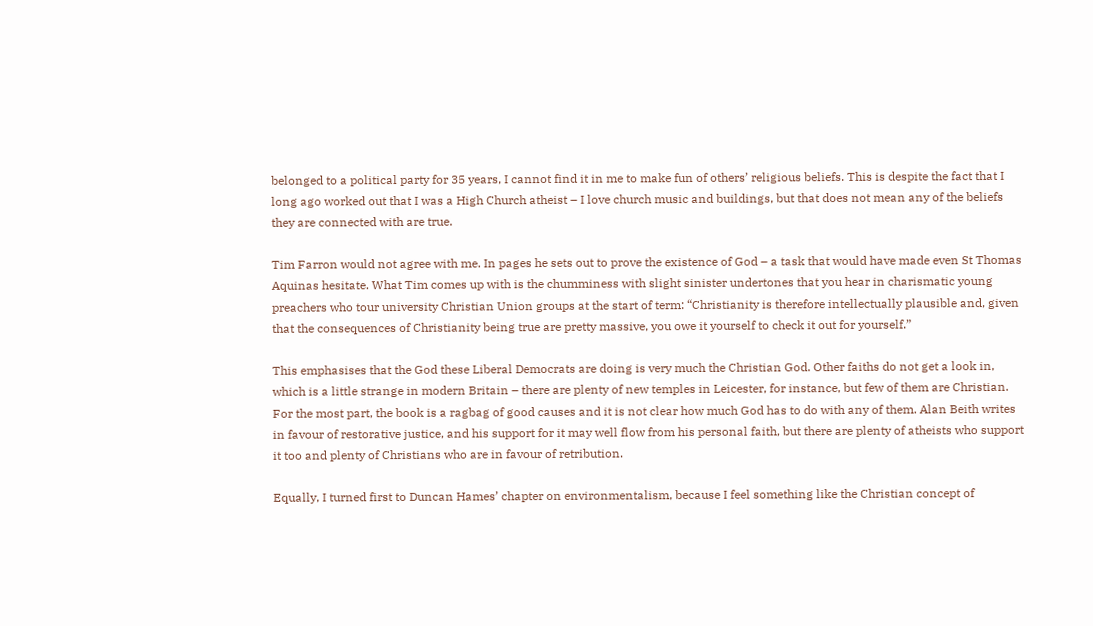belonged to a political party for 35 years, I cannot find it in me to make fun of others’ religious beliefs. This is despite the fact that I long ago worked out that I was a High Church atheist – I love church music and buildings, but that does not mean any of the beliefs they are connected with are true.

Tim Farron would not agree with me. In pages he sets out to prove the existence of God – a task that would have made even St Thomas Aquinas hesitate. What Tim comes up with is the chumminess with slight sinister undertones that you hear in charismatic young preachers who tour university Christian Union groups at the start of term: “Christianity is therefore intellectually plausible and, given that the consequences of Christianity being true are pretty massive, you owe it yourself to check it out for yourself.”

This emphasises that the God these Liberal Democrats are doing is very much the Christian God. Other faiths do not get a look in, which is a little strange in modern Britain – there are plenty of new temples in Leicester, for instance, but few of them are Christian. For the most part, the book is a ragbag of good causes and it is not clear how much God has to do with any of them. Alan Beith writes in favour of restorative justice, and his support for it may well flow from his personal faith, but there are plenty of atheists who support it too and plenty of Christians who are in favour of retribution.

Equally, I turned first to Duncan Hames’ chapter on environmentalism, because I feel something like the Christian concept of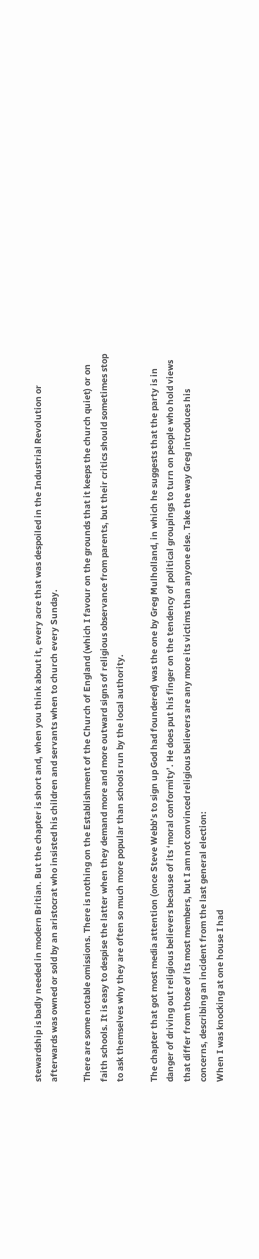stewardship is badly needed in modern Britian. But the chapter is short and, when you think about it, every acre that was despoiled in the Industrial Revolution or afterwards was owned or sold by an aristocrat who insisted his children and servants when to church every Sunday.

There are some notable omissions. There is nothing on the Establishment of the Church of England (which I favour on the grounds that it keeps the church quiet) or on faith schools. It is easy to despise the latter when they demand more and more outward signs of religious observance from parents, but their critics should sometimes stop to ask themselves why they are often so much more popular than schools run by the local authority.

The chapter that got most media attention (once Steve Webb’s to sign up God had foundered) was the one by Greg Mulholland, in which he suggests that the party is in danger of driving out religious believers because of its ‘moral conformity’. He does put his finger on the tendency of political groupings to turn on people who hold views that differ from those of its most members, but I am not convinced religious believers are any more its victims than anyone else. Take the way Greg introduces his concerns, describing an incident from the last general election:
When I was knocking at one house I had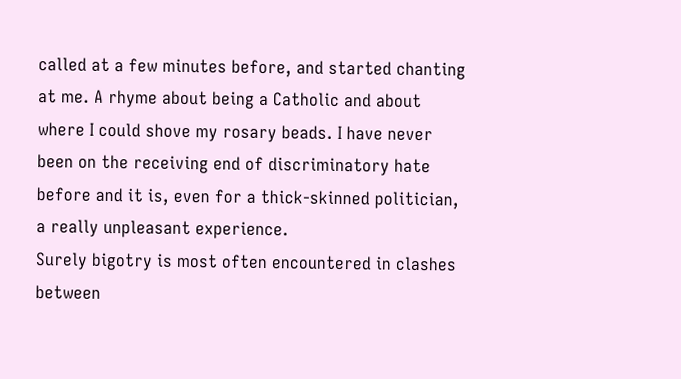called at a few minutes before, and started chanting at me. A rhyme about being a Catholic and about where I could shove my rosary beads. I have never been on the receiving end of discriminatory hate before and it is, even for a thick-skinned politician, a really unpleasant experience.
Surely bigotry is most often encountered in clashes between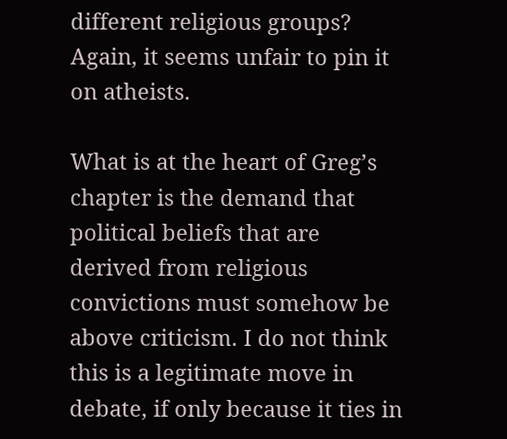different religious groups? Again, it seems unfair to pin it on atheists.

What is at the heart of Greg’s chapter is the demand that political beliefs that are derived from religious convictions must somehow be above criticism. I do not think this is a legitimate move in debate, if only because it ties in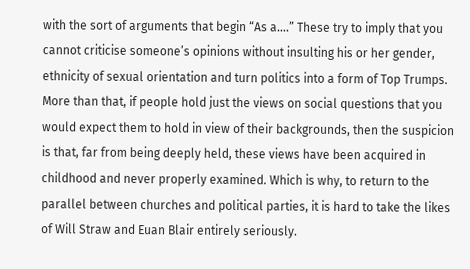with the sort of arguments that begin “As a….” These try to imply that you cannot criticise someone’s opinions without insulting his or her gender, ethnicity of sexual orientation and turn politics into a form of Top Trumps. More than that, if people hold just the views on social questions that you would expect them to hold in view of their backgrounds, then the suspicion is that, far from being deeply held, these views have been acquired in childhood and never properly examined. Which is why, to return to the parallel between churches and political parties, it is hard to take the likes of Will Straw and Euan Blair entirely seriously.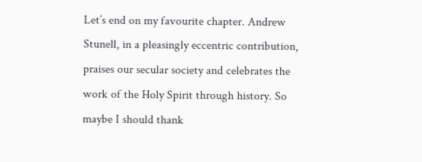Let’s end on my favourite chapter. Andrew Stunell, in a pleasingly eccentric contribution, praises our secular society and celebrates the work of the Holy Spirit through history. So maybe I should thank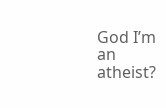God I’m an atheist?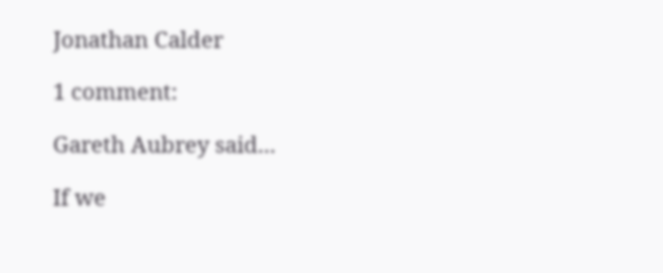Jonathan Calder

1 comment:

Gareth Aubrey said...

If we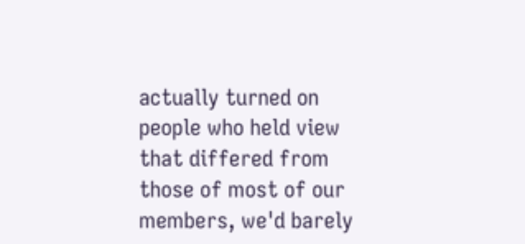actually turned on people who held view that differed from those of most of our members, we'd barely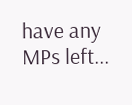have any MPs left...